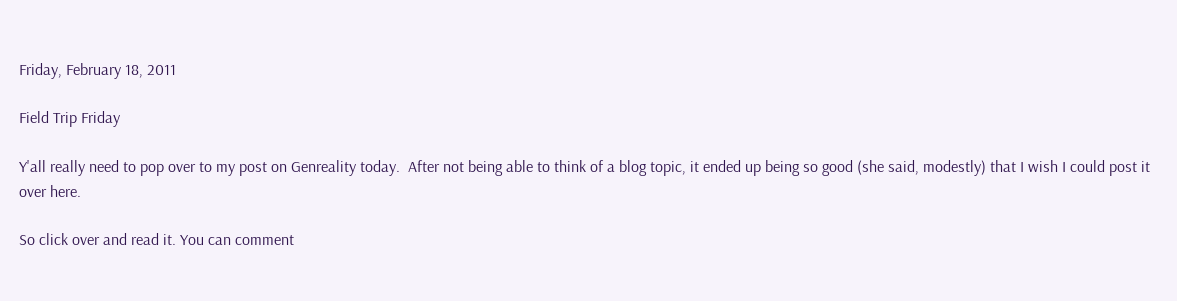Friday, February 18, 2011

Field Trip Friday

Y'all really need to pop over to my post on Genreality today.  After not being able to think of a blog topic, it ended up being so good (she said, modestly) that I wish I could post it over here.

So click over and read it. You can comment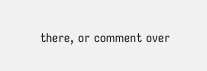there, or comment over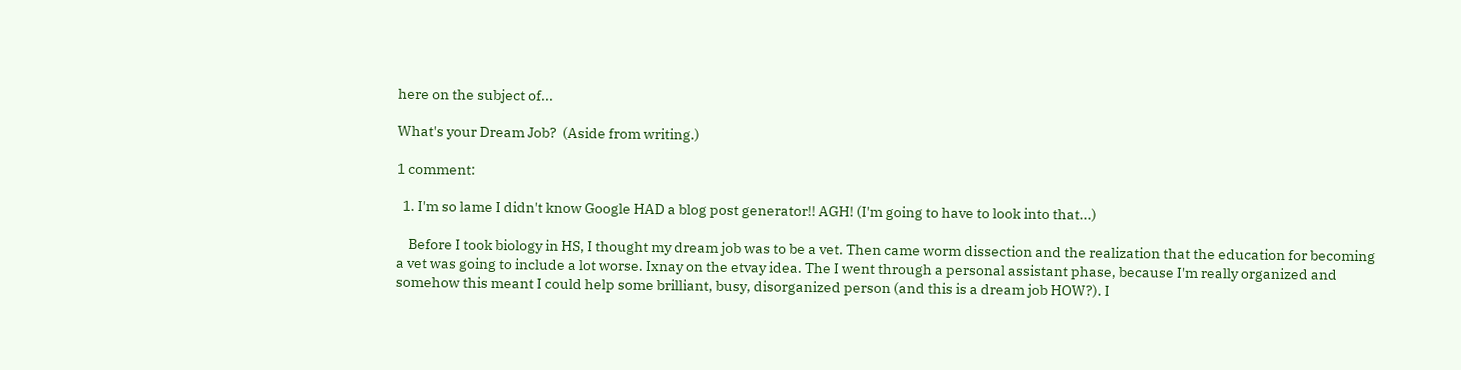here on the subject of...

What's your Dream Job?  (Aside from writing.)

1 comment:

  1. I'm so lame I didn't know Google HAD a blog post generator!! AGH! (I'm going to have to look into that...)

    Before I took biology in HS, I thought my dream job was to be a vet. Then came worm dissection and the realization that the education for becoming a vet was going to include a lot worse. Ixnay on the etvay idea. The I went through a personal assistant phase, because I'm really organized and somehow this meant I could help some brilliant, busy, disorganized person (and this is a dream job HOW?). I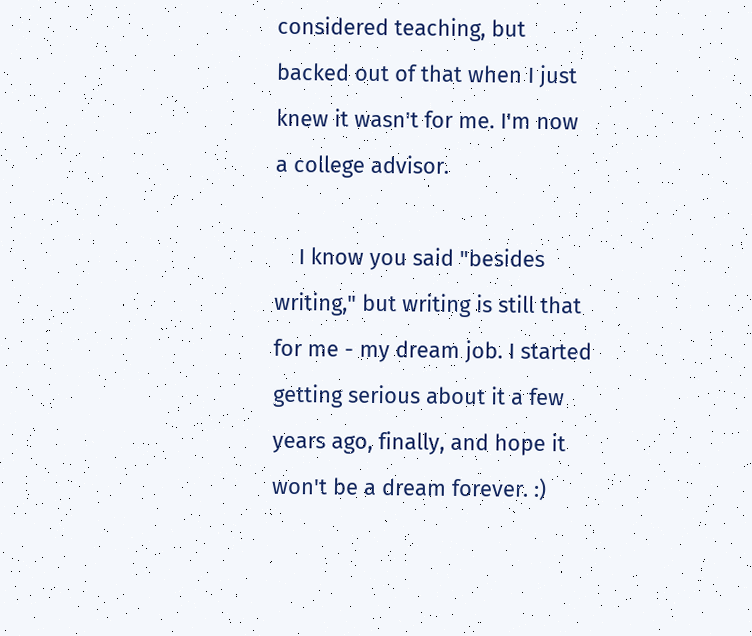considered teaching, but backed out of that when I just knew it wasn't for me. I'm now a college advisor.

    I know you said "besides writing," but writing is still that for me - my dream job. I started getting serious about it a few years ago, finally, and hope it won't be a dream forever. :)